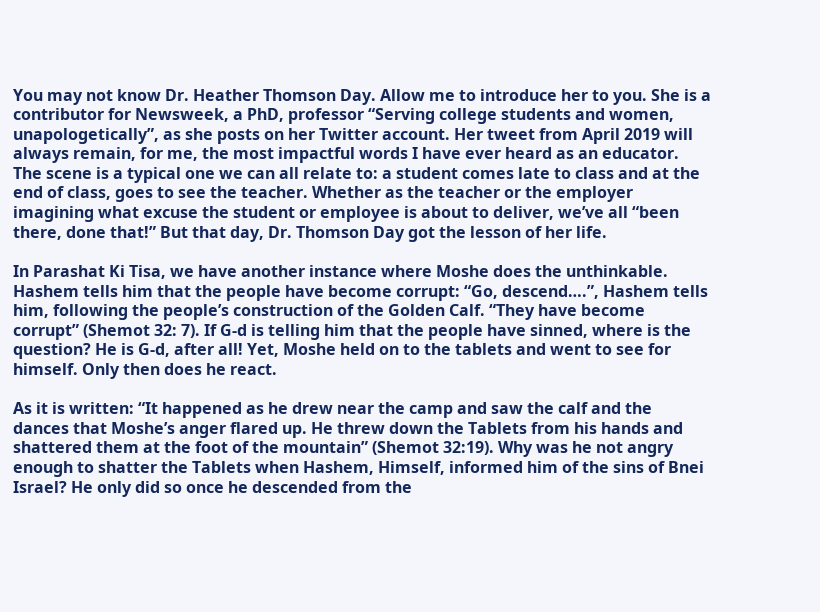You may not know Dr. Heather Thomson Day. Allow me to introduce her to you. She is a contributor for Newsweek, a PhD, professor “Serving college students and women, unapologetically”, as she posts on her Twitter account. Her tweet from April 2019 will always remain, for me, the most impactful words I have ever heard as an educator. The scene is a typical one we can all relate to: a student comes late to class and at the end of class, goes to see the teacher. Whether as the teacher or the employer imagining what excuse the student or employee is about to deliver, we’ve all “been there, done that!” But that day, Dr. Thomson Day got the lesson of her life.

In Parashat Ki Tisa, we have another instance where Moshe does the unthinkable. Hashem tells him that the people have become corrupt: “Go, descend….”, Hashem tells him, following the people’s construction of the Golden Calf. “They have become corrupt” (Shemot 32: 7). If G-d is telling him that the people have sinned, where is the question? He is G-d, after all! Yet, Moshe held on to the tablets and went to see for himself. Only then does he react.

As it is written: “It happened as he drew near the camp and saw the calf and the dances that Moshe’s anger flared up. He threw down the Tablets from his hands and shattered them at the foot of the mountain” (Shemot 32:19). Why was he not angry enough to shatter the Tablets when Hashem, Himself, informed him of the sins of Bnei Israel? He only did so once he descended from the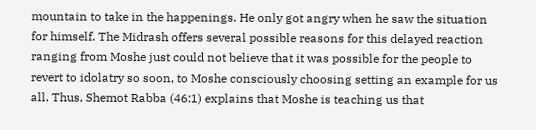mountain to take in the happenings. He only got angry when he saw the situation for himself. The Midrash offers several possible reasons for this delayed reaction ranging from Moshe just could not believe that it was possible for the people to revert to idolatry so soon, to Moshe consciously choosing setting an example for us all. Thus, Shemot Rabba (46:1) explains that Moshe is teaching us that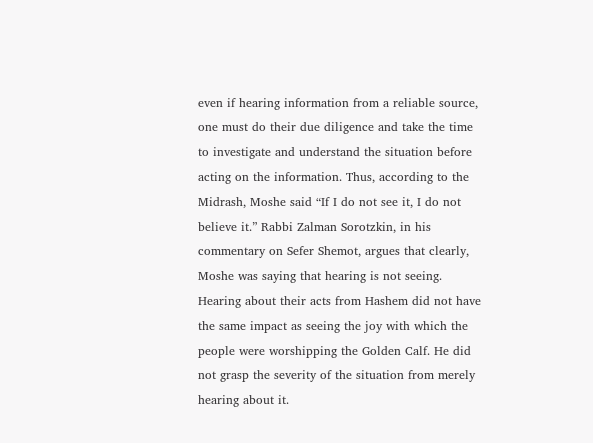even if hearing information from a reliable source, one must do their due diligence and take the time to investigate and understand the situation before acting on the information. Thus, according to the Midrash, Moshe said “If I do not see it, I do not believe it.” Rabbi Zalman Sorotzkin, in his commentary on Sefer Shemot, argues that clearly, Moshe was saying that hearing is not seeing. Hearing about their acts from Hashem did not have the same impact as seeing the joy with which the people were worshipping the Golden Calf. He did not grasp the severity of the situation from merely hearing about it.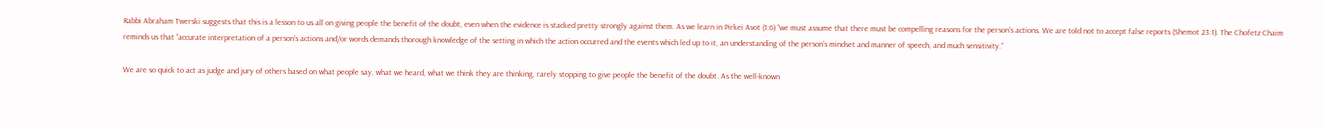Rabbi Abraham Twerski suggests that this is a lesson to us all on giving people the benefit of the doubt, even when the evidence is stacked pretty strongly against them. As we learn in Pirkei Avot (1:6) “we must assume that there must be compelling reasons for the person’s actions. We are told not to accept false reports (Shemot 23:1). The Chofetz Chaim reminds us that “accurate interpretation of a person’s actions and/or words demands thorough knowledge of the setting in which the action occurred and the events which led up to it, an understanding of the person’s mindset and manner of speech, and much sensitivity.”

We are so quick to act as judge and jury of others based on what people say, what we heard, what we think they are thinking, rarely stopping to give people the benefit of the doubt. As the well-known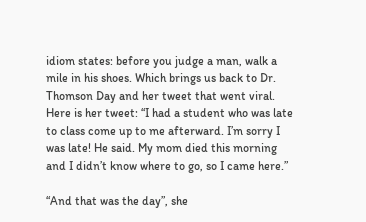idiom states: before you judge a man, walk a mile in his shoes. Which brings us back to Dr. Thomson Day and her tweet that went viral. Here is her tweet: “I had a student who was late to class come up to me afterward. I’m sorry I was late! He said. My mom died this morning and I didn’t know where to go, so I came here.”

“And that was the day”, she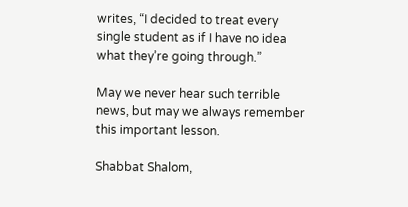writes, “I decided to treat every single student as if I have no idea what they’re going through.”

May we never hear such terrible news, but may we always remember this important lesson.

Shabbat Shalom,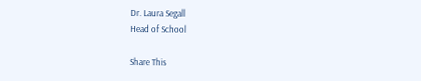Dr. Laura Segall
Head of School

Share This